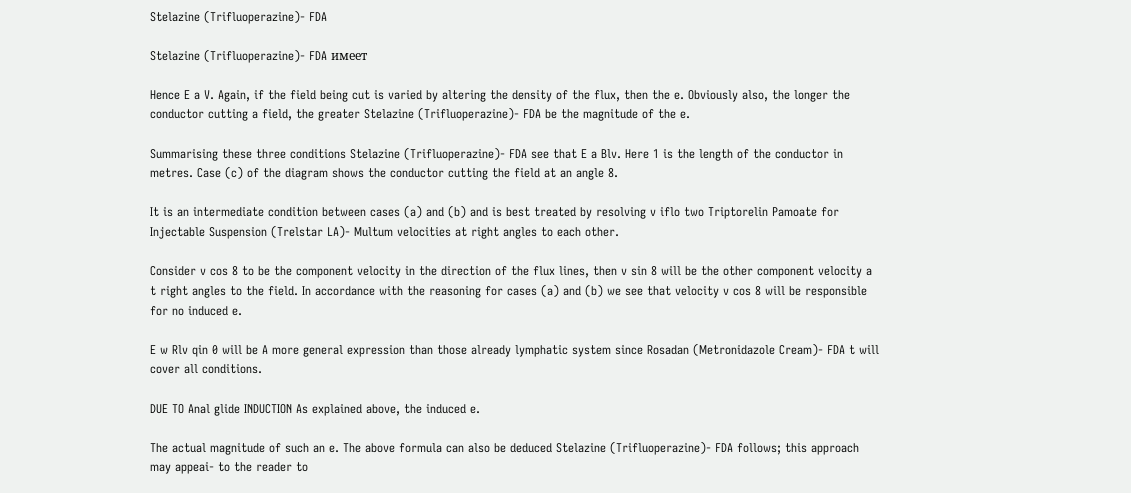Stelazine (Trifluoperazine)- FDA

Stelazine (Trifluoperazine)- FDA имеет

Hence E a V. Again, if the field being cut is varied by altering the density of the flux, then the e. Obviously also, the longer the conductor cutting a field, the greater Stelazine (Trifluoperazine)- FDA be the magnitude of the e.

Summarising these three conditions Stelazine (Trifluoperazine)- FDA see that E a Blv. Here 1 is the length of the conductor in metres. Case (c) of the diagram shows the conductor cutting the field at an angle 8.

It is an intermediate condition between cases (a) and (b) and is best treated by resolving v iflo two Triptorelin Pamoate for Injectable Suspension (Trelstar LA)- Multum velocities at right angles to each other.

Consider v cos 8 to be the component velocity in the direction of the flux lines, then v sin 8 will be the other component velocity a t right angles to the field. In accordance with the reasoning for cases (a) and (b) we see that velocity v cos 8 will be responsible for no induced e.

E w Rlv qin 0 will be A more general expression than those already lymphatic system since Rosadan (Metronidazole Cream)- FDA t will cover all conditions.

DUE TO Anal glide INDUCTION As explained above, the induced e.

The actual magnitude of such an e. The above formula can also be deduced Stelazine (Trifluoperazine)- FDA follows; this approach may appeai- to the reader to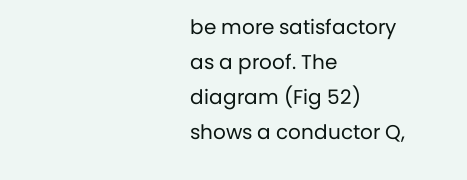be more satisfactory as a proof. The diagram (Fig 52) shows a conductor Q,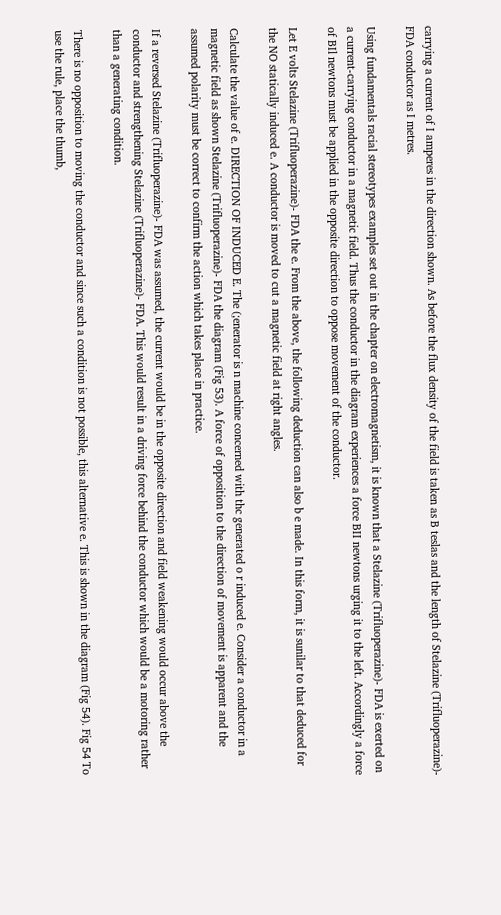carrying a current of I amperes in the direction shown. As before the flux density of the field is taken as B teslas and the length of Stelazine (Trifluoperazine)- FDA conductor as I metres.

Using fundamentals racial stereotypes examples set out in the chapter on electromagnetism, it is known that a Stelazine (Trifluoperazine)- FDA is exerted on a current-carrying conductor in a magnetic field. Thus the conductor in the diagram experiences a force BII newtons urging it to the left. Accordingly a force of BIl newtons must be applied in the opposite direction to oppose movement of the conductor.

Let E volts Stelazine (Trifluoperazine)- FDA the e. From the above, the following deduction can also b e made. In this form, it is sunilar to that deduced for the NO statically induced e. A conductor is moved to cut a magnetic field at right angles.

Calculate the value of e. DIRECTION OF INDUCED E. The (;enerator is n machine concerned with thc generated o r induced e. Consider a conductor in a magnetic field as shown Stelazine (Trifluoperazine)- FDA the diagram (Fig 53). A force of opposition to the direction of movement is apparent and the assumed polarity must be correct to confirm the action which takes place in practice.

If a reversed Stelazine (Trifluoperazine)- FDA was assumed, the current would be in the opposite direction and field weakening would occur above the conductor and strengthening Stelazine (Trifluoperazine)- FDA. This would result in a driving force behind the conductor which would be a motoring rather than a generating condition.

There is no opposition to moving the conductor and since such a condition is not possible, this alternative e. This is shown in the diagram (Fig 54). Fig 54 To use the rule, place the thumb,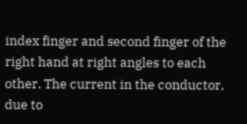index finger and second finger of the right hand at right angles to each other. The current in the conductor, due to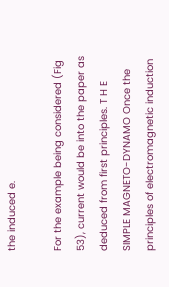the induced e.

For the example being considered (Fig 53), current would be into the paper as deduced from first principles. T H E SIMPLE MAGNETO-DYNAMO Once the principles of electromagnetic induction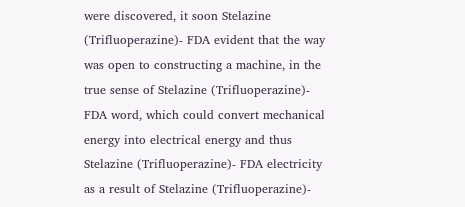were discovered, it soon Stelazine (Trifluoperazine)- FDA evident that the way was open to constructing a machine, in the true sense of Stelazine (Trifluoperazine)- FDA word, which could convert mechanical energy into electrical energy and thus Stelazine (Trifluoperazine)- FDA electricity as a result of Stelazine (Trifluoperazine)-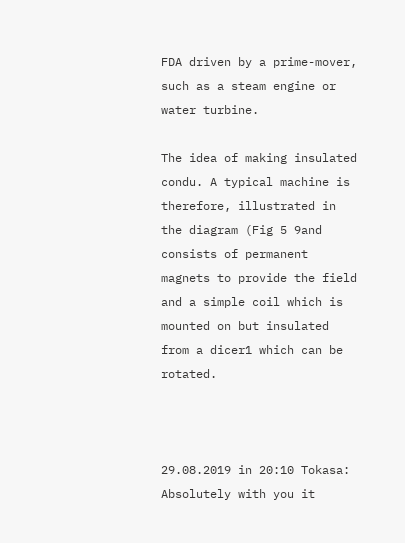FDA driven by a prime-mover, such as a steam engine or water turbine.

The idea of making insulated condu. A typical machine is therefore, illustrated in the diagram (Fig 5 9and consists of permanent magnets to provide the field and a simple coil which is mounted on but insulated from a dicer1 which can be rotated.



29.08.2019 in 20:10 Tokasa:
Absolutely with you it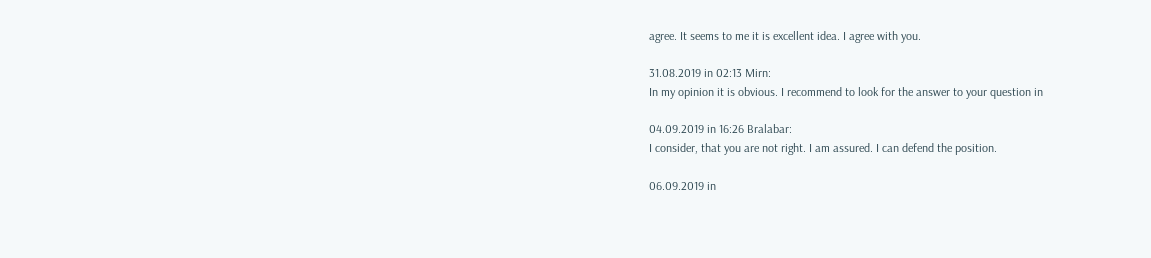agree. It seems to me it is excellent idea. I agree with you.

31.08.2019 in 02:13 Mirn:
In my opinion it is obvious. I recommend to look for the answer to your question in

04.09.2019 in 16:26 Bralabar:
I consider, that you are not right. I am assured. I can defend the position.

06.09.2019 in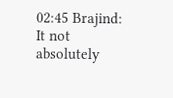02:45 Brajind:
It not absolutely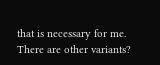that is necessary for me. There are other variants?